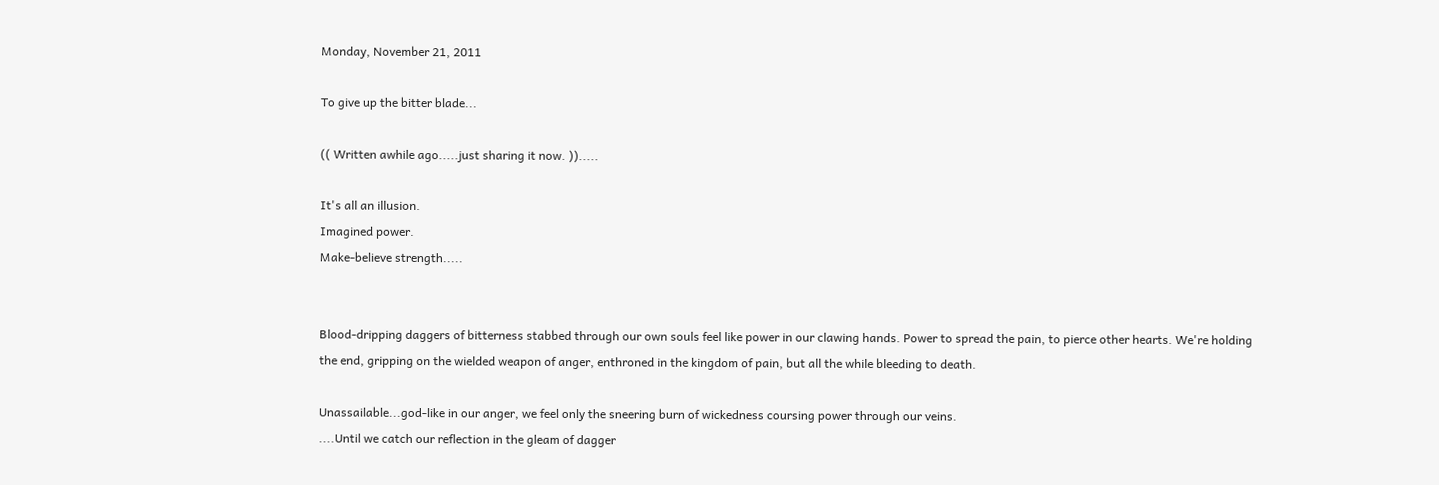Monday, November 21, 2011

To give up the bitter blade...

(( Written awhile ago.....just sharing it now. )).....

It's all an illusion.
Imagined power.
Make-believe strength.....


Blood-dripping daggers of bitterness stabbed through our own souls feel like power in our clawing hands. Power to spread the pain, to pierce other hearts. We're holding the end, gripping on the wielded weapon of anger, enthroned in the kingdom of pain, but all the while bleeding to death.

Unassailable...god-like in our anger, we feel only the sneering burn of wickedness coursing power through our veins.
....Until we catch our reflection in the gleam of dagger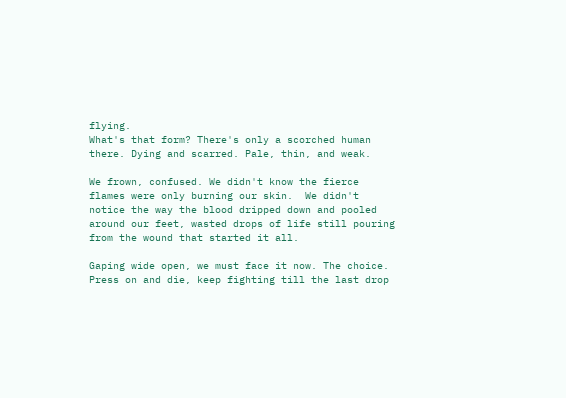flying.
What's that form? There's only a scorched human there. Dying and scarred. Pale, thin, and weak.

We frown, confused. We didn't know the fierce flames were only burning our skin.  We didn't notice the way the blood dripped down and pooled around our feet, wasted drops of life still pouring from the wound that started it all.

Gaping wide open, we must face it now. The choice.
Press on and die, keep fighting till the last drop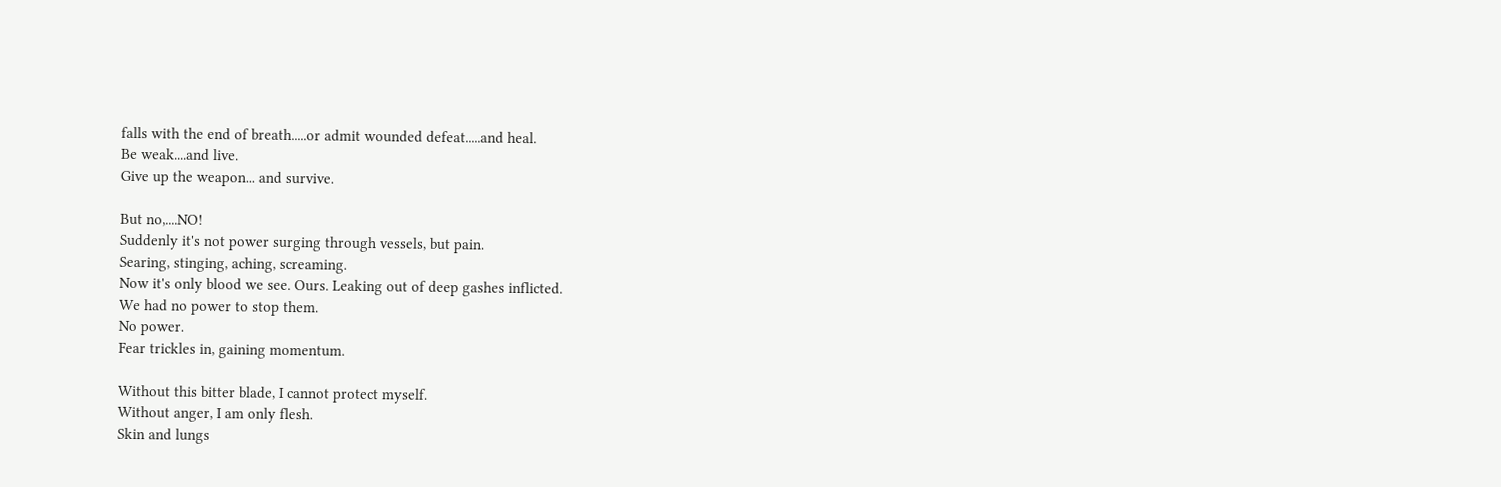falls with the end of breath.....or admit wounded defeat.....and heal.
Be weak....and live.
Give up the weapon... and survive.

But no,....NO!
Suddenly it's not power surging through vessels, but pain.
Searing, stinging, aching, screaming.
Now it's only blood we see. Ours. Leaking out of deep gashes inflicted.
We had no power to stop them.
No power.
Fear trickles in, gaining momentum.

Without this bitter blade, I cannot protect myself.
Without anger, I am only flesh.
Skin and lungs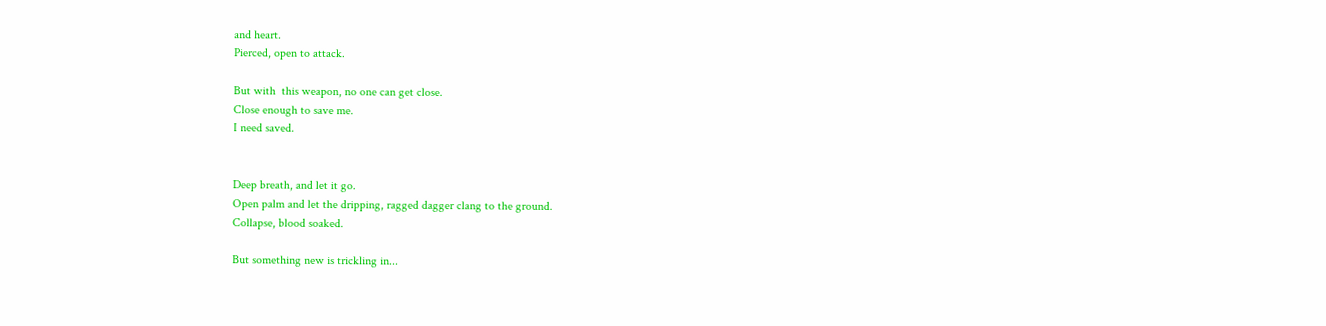and heart.
Pierced, open to attack.

But with  this weapon, no one can get close.
Close enough to save me.
I need saved.


Deep breath, and let it go.
Open palm and let the dripping, ragged dagger clang to the ground.
Collapse, blood soaked.

But something new is trickling in...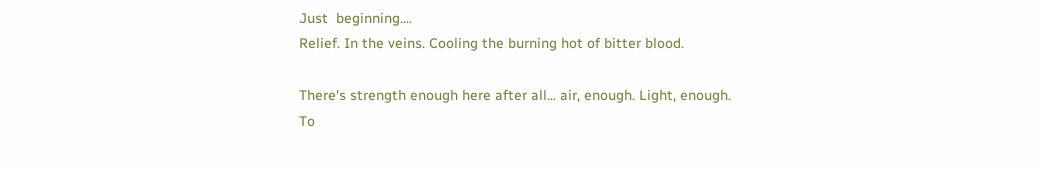Just  beginning....
Relief. In the veins. Cooling the burning hot of bitter blood.

There's strength enough here after all... air, enough. Light, enough.
To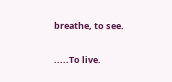breathe, to see.

.....To live.